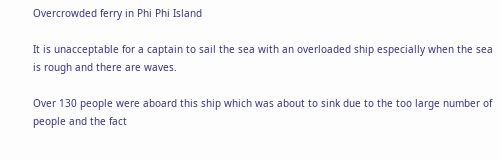Overcrowded ferry in Phi Phi Island

It is unacceptable for a captain to sail the sea with an overloaded ship especially when the sea is rough and there are waves.

Over 130 people were aboard this ship which was about to sink due to the too large number of people and the fact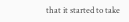that it started to take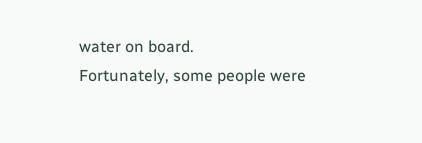water on board.
Fortunately, some people were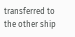transferred to the other ship